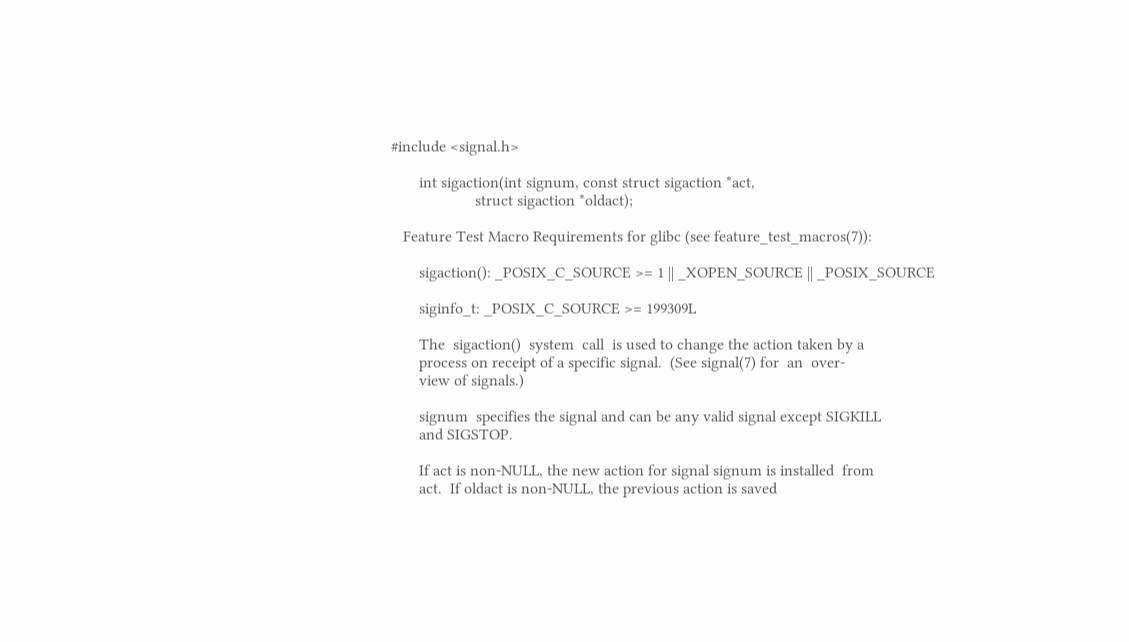#include <signal.h>

       int sigaction(int signum, const struct sigaction *act,
                     struct sigaction *oldact);

   Feature Test Macro Requirements for glibc (see feature_test_macros(7)):

       sigaction(): _POSIX_C_SOURCE >= 1 || _XOPEN_SOURCE || _POSIX_SOURCE

       siginfo_t: _POSIX_C_SOURCE >= 199309L

       The  sigaction()  system  call  is used to change the action taken by a
       process on receipt of a specific signal.  (See signal(7) for  an  over-
       view of signals.)

       signum  specifies the signal and can be any valid signal except SIGKILL
       and SIGSTOP.

       If act is non-NULL, the new action for signal signum is installed  from
       act.  If oldact is non-NULL, the previous action is saved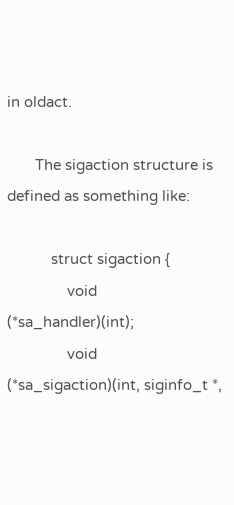in oldact.

       The sigaction structure is defined as something like:

           struct sigaction {
               void     (*sa_handler)(int);
               void     (*sa_sigaction)(int, siginfo_t *,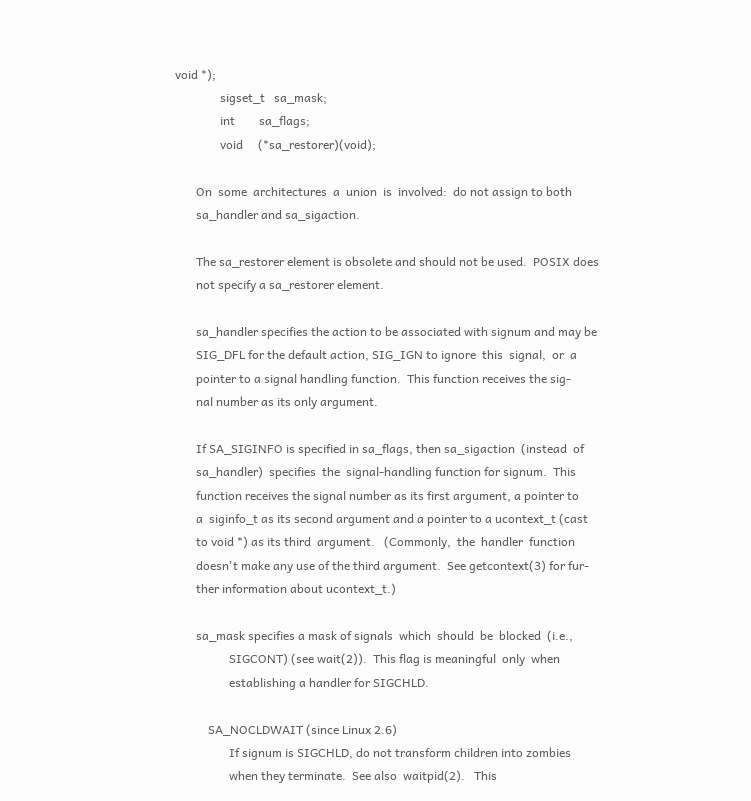void *);
               sigset_t   sa_mask;
               int        sa_flags;
               void     (*sa_restorer)(void);

       On  some  architectures  a  union  is  involved:  do not assign to both
       sa_handler and sa_sigaction.

       The sa_restorer element is obsolete and should not be used.  POSIX does
       not specify a sa_restorer element.

       sa_handler specifies the action to be associated with signum and may be
       SIG_DFL for the default action, SIG_IGN to ignore  this  signal,  or  a
       pointer to a signal handling function.  This function receives the sig-
       nal number as its only argument.

       If SA_SIGINFO is specified in sa_flags, then sa_sigaction  (instead  of
       sa_handler)  specifies  the  signal-handling function for signum.  This
       function receives the signal number as its first argument, a pointer to
       a  siginfo_t as its second argument and a pointer to a ucontext_t (cast
       to void *) as its third  argument.   (Commonly,  the  handler  function
       doesn't make any use of the third argument.  See getcontext(3) for fur-
       ther information about ucontext_t.)

       sa_mask specifies a mask of signals  which  should  be  blocked  (i.e.,
                  SIGCONT) (see wait(2)).  This flag is meaningful  only  when
                  establishing a handler for SIGCHLD.

           SA_NOCLDWAIT (since Linux 2.6)
                  If signum is SIGCHLD, do not transform children into zombies
                  when they terminate.  See also  waitpid(2).   This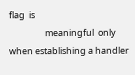flag  is
                  meaningful  only when establishing a handler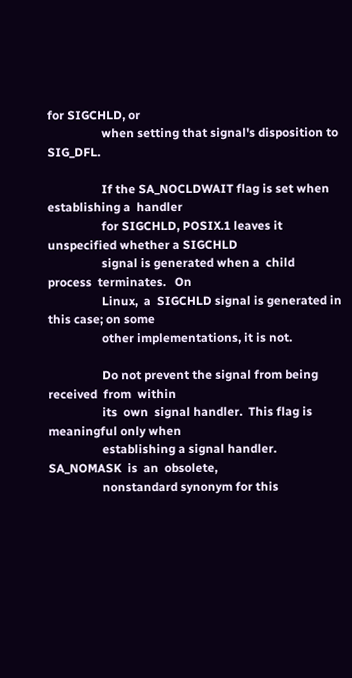for SIGCHLD, or
                  when setting that signal's disposition to SIG_DFL.

                  If the SA_NOCLDWAIT flag is set when establishing a  handler
                  for SIGCHLD, POSIX.1 leaves it unspecified whether a SIGCHLD
                  signal is generated when a  child  process  terminates.   On
                  Linux,  a  SIGCHLD signal is generated in this case; on some
                  other implementations, it is not.

                  Do not prevent the signal from being  received  from  within
                  its  own  signal handler.  This flag is meaningful only when
                  establishing a signal handler.  SA_NOMASK  is  an  obsolete,
                  nonstandard synonym for this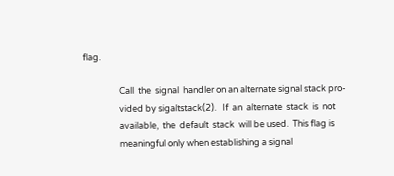flag.

                  Call  the  signal  handler on an alternate signal stack pro-
                  vided by sigaltstack(2).   If  an  alternate  stack  is  not
                  available,  the  default  stack  will be used.  This flag is
                  meaningful only when establishing a signal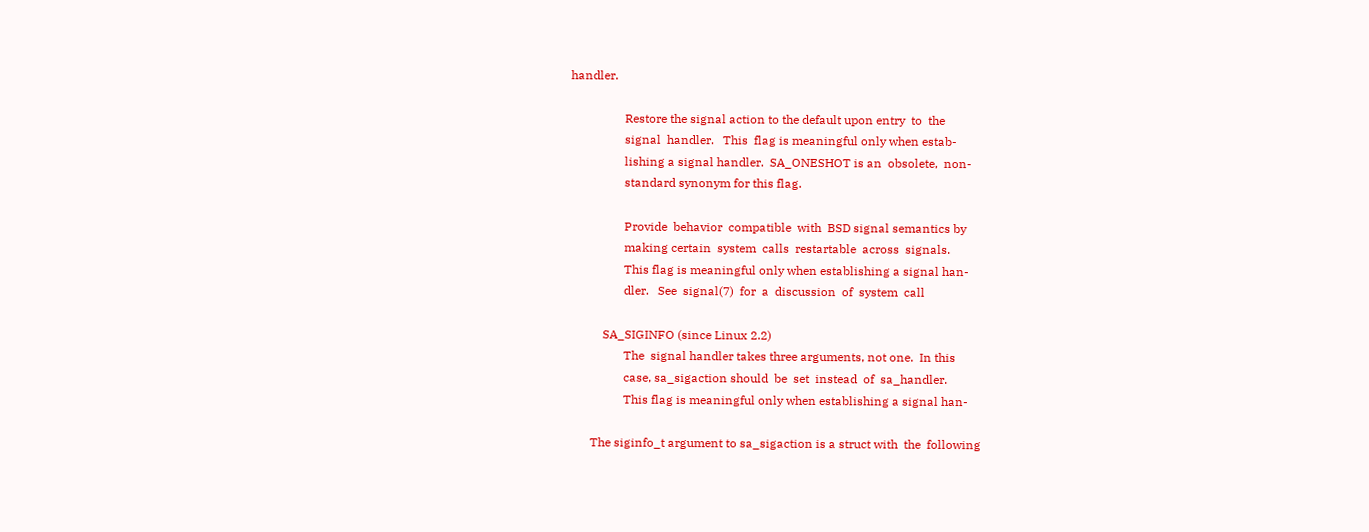handler.

                  Restore the signal action to the default upon entry  to  the
                  signal  handler.   This  flag is meaningful only when estab-
                  lishing a signal handler.  SA_ONESHOT is an  obsolete,  non-
                  standard synonym for this flag.

                  Provide  behavior  compatible  with  BSD signal semantics by
                  making certain  system  calls  restartable  across  signals.
                  This flag is meaningful only when establishing a signal han-
                  dler.   See  signal(7)  for  a  discussion  of  system  call

           SA_SIGINFO (since Linux 2.2)
                  The  signal handler takes three arguments, not one.  In this
                  case, sa_sigaction should  be  set  instead  of  sa_handler.
                  This flag is meaningful only when establishing a signal han-

       The siginfo_t argument to sa_sigaction is a struct with  the  following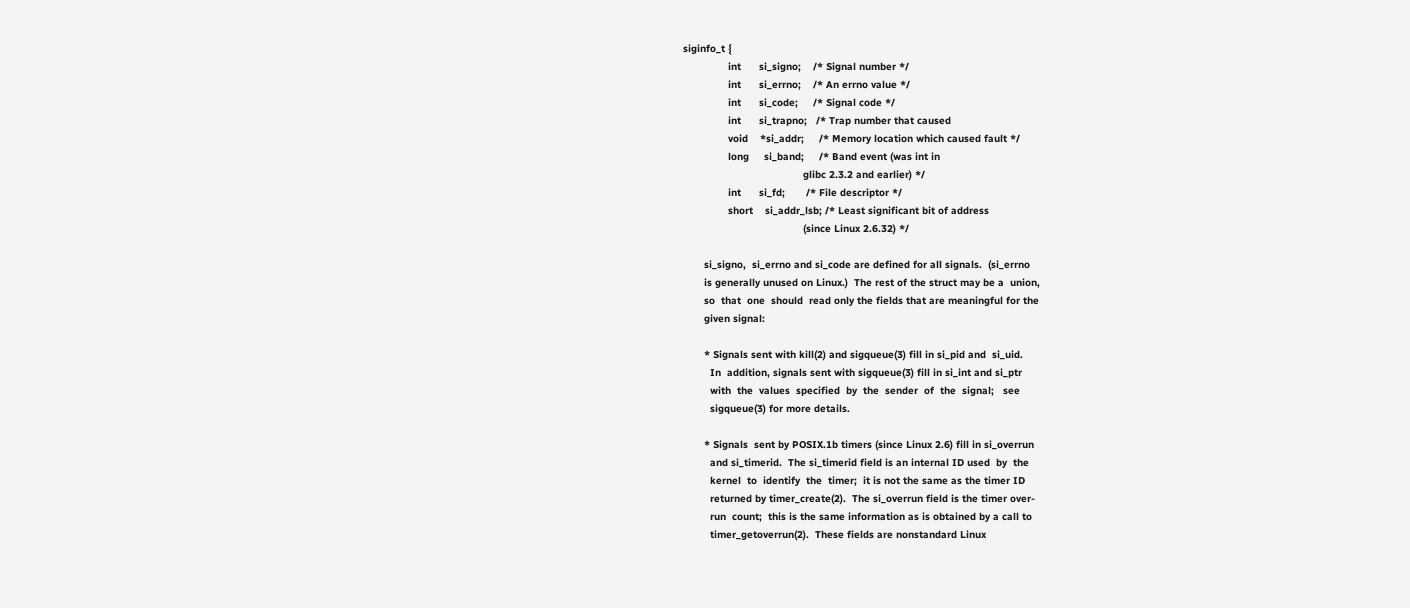siginfo_t {
               int      si_signo;    /* Signal number */
               int      si_errno;    /* An errno value */
               int      si_code;     /* Signal code */
               int      si_trapno;   /* Trap number that caused
               void    *si_addr;     /* Memory location which caused fault */
               long     si_band;     /* Band event (was int in
                                        glibc 2.3.2 and earlier) */
               int      si_fd;       /* File descriptor */
               short    si_addr_lsb; /* Least significant bit of address
                                        (since Linux 2.6.32) */

       si_signo,  si_errno and si_code are defined for all signals.  (si_errno
       is generally unused on Linux.)  The rest of the struct may be a  union,
       so  that  one  should  read only the fields that are meaningful for the
       given signal:

       * Signals sent with kill(2) and sigqueue(3) fill in si_pid and  si_uid.
         In  addition, signals sent with sigqueue(3) fill in si_int and si_ptr
         with  the  values  specified  by  the  sender  of  the  signal;   see
         sigqueue(3) for more details.

       * Signals  sent by POSIX.1b timers (since Linux 2.6) fill in si_overrun
         and si_timerid.  The si_timerid field is an internal ID used  by  the
         kernel  to  identify  the  timer;  it is not the same as the timer ID
         returned by timer_create(2).  The si_overrun field is the timer over-
         run  count;  this is the same information as is obtained by a call to
         timer_getoverrun(2).  These fields are nonstandard Linux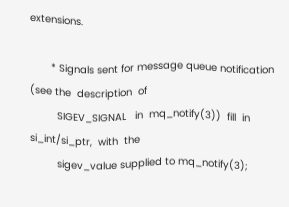extensions.

       * Signals sent for message queue notification (see the  description  of
         SIGEV_SIGNAL   in  mq_notify(3))  fill  in  si_int/si_ptr,  with  the
         sigev_value supplied to mq_notify(3);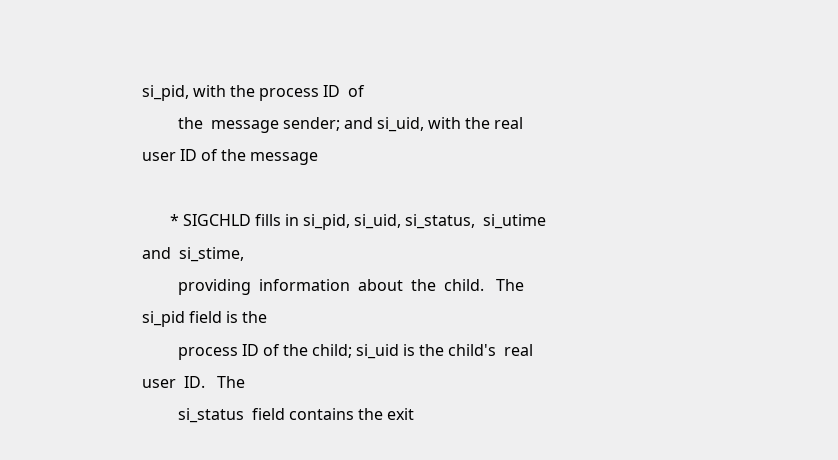si_pid, with the process ID  of
         the  message sender; and si_uid, with the real user ID of the message

       * SIGCHLD fills in si_pid, si_uid, si_status,  si_utime  and  si_stime,
         providing  information  about  the  child.   The  si_pid field is the
         process ID of the child; si_uid is the child's  real  user  ID.   The
         si_status  field contains the exit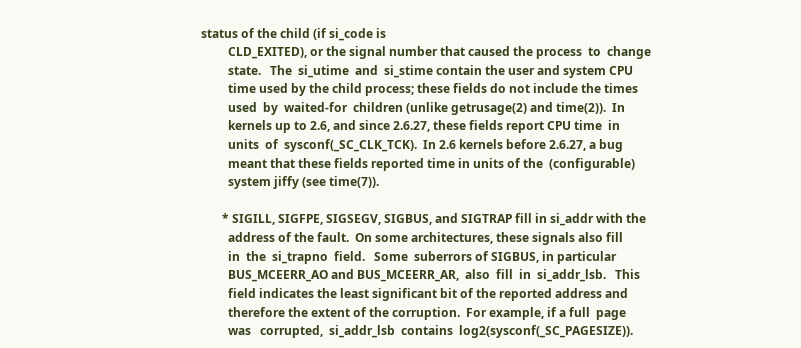status of the child (if si_code is
         CLD_EXITED), or the signal number that caused the process  to  change
         state.   The  si_utime  and  si_stime contain the user and system CPU
         time used by the child process; these fields do not include the times
         used  by  waited-for  children (unlike getrusage(2) and time(2)).  In
         kernels up to 2.6, and since 2.6.27, these fields report CPU time  in
         units  of  sysconf(_SC_CLK_TCK).  In 2.6 kernels before 2.6.27, a bug
         meant that these fields reported time in units of the  (configurable)
         system jiffy (see time(7)).

       * SIGILL, SIGFPE, SIGSEGV, SIGBUS, and SIGTRAP fill in si_addr with the
         address of the fault.  On some architectures, these signals also fill
         in  the  si_trapno  field.   Some  suberrors of SIGBUS, in particular
         BUS_MCEERR_AO and BUS_MCEERR_AR,  also  fill  in  si_addr_lsb.   This
         field indicates the least significant bit of the reported address and
         therefore the extent of the corruption.  For example, if a full  page
         was   corrupted,  si_addr_lsb  contains  log2(sysconf(_SC_PAGESIZE)).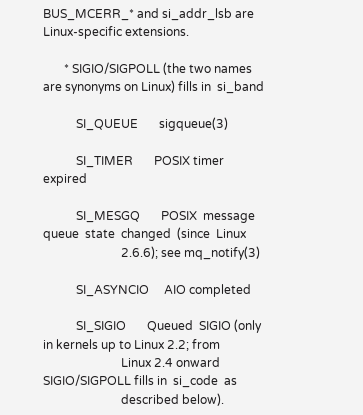BUS_MCERR_* and si_addr_lsb are Linux-specific extensions.

       * SIGIO/SIGPOLL (the two names are synonyms on Linux) fills in  si_band

           SI_QUEUE       sigqueue(3)

           SI_TIMER       POSIX timer expired

           SI_MESGQ       POSIX  message  queue  state  changed  (since  Linux
                          2.6.6); see mq_notify(3)

           SI_ASYNCIO     AIO completed

           SI_SIGIO       Queued  SIGIO (only in kernels up to Linux 2.2; from
                          Linux 2.4 onward SIGIO/SIGPOLL fills in  si_code  as
                          described below).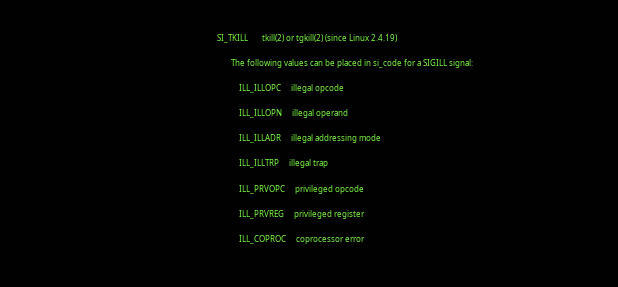SI_TKILL       tkill(2) or tgkill(2) (since Linux 2.4.19)

       The following values can be placed in si_code for a SIGILL signal:

           ILL_ILLOPC     illegal opcode

           ILL_ILLOPN     illegal operand

           ILL_ILLADR     illegal addressing mode

           ILL_ILLTRP     illegal trap

           ILL_PRVOPC     privileged opcode

           ILL_PRVREG     privileged register

           ILL_COPROC     coprocessor error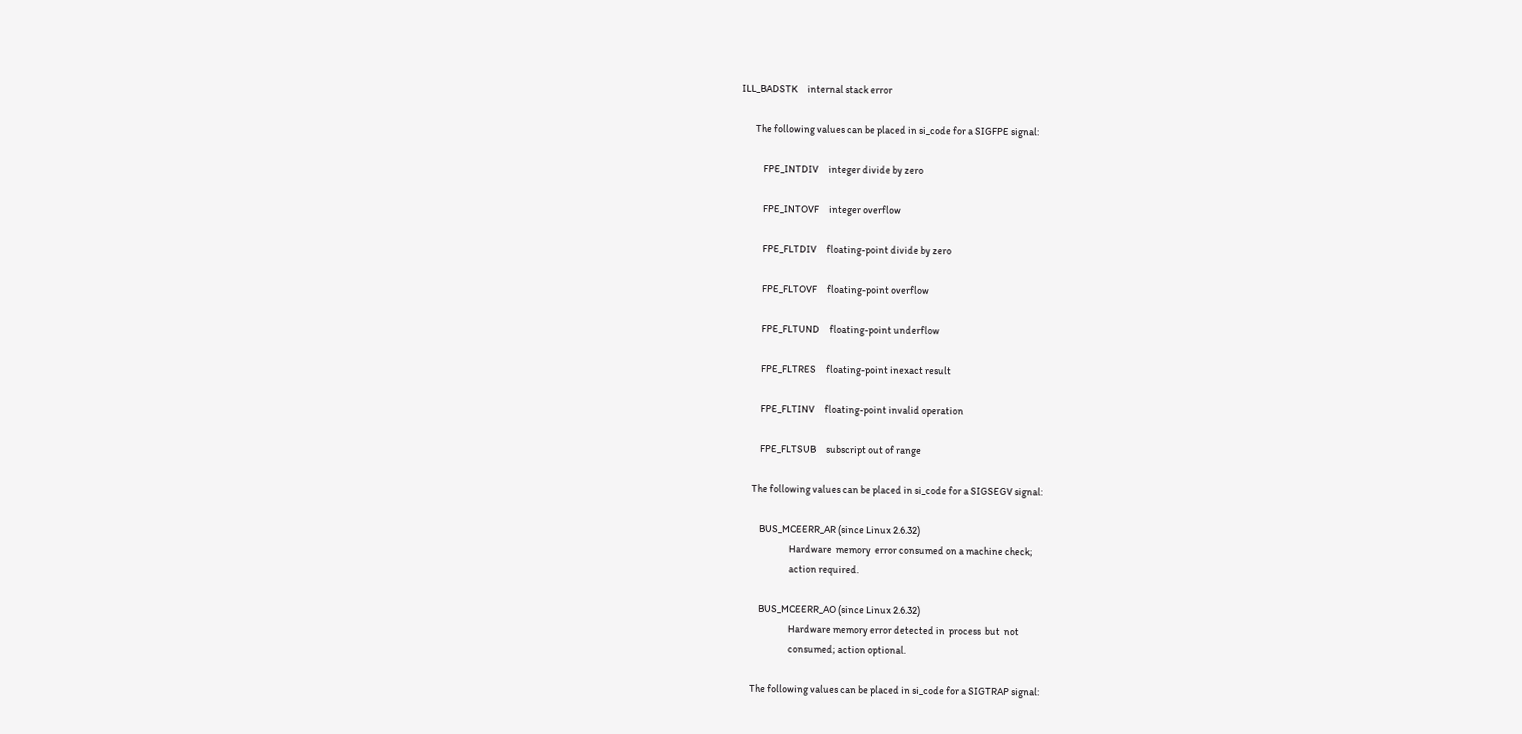ILL_BADSTK     internal stack error

       The following values can be placed in si_code for a SIGFPE signal:

           FPE_INTDIV     integer divide by zero

           FPE_INTOVF     integer overflow

           FPE_FLTDIV     floating-point divide by zero

           FPE_FLTOVF     floating-point overflow

           FPE_FLTUND     floating-point underflow

           FPE_FLTRES     floating-point inexact result

           FPE_FLTINV     floating-point invalid operation

           FPE_FLTSUB     subscript out of range

       The following values can be placed in si_code for a SIGSEGV signal:

           BUS_MCEERR_AR (since Linux 2.6.32)
                          Hardware  memory  error consumed on a machine check;
                          action required.

           BUS_MCEERR_AO (since Linux 2.6.32)
                          Hardware memory error detected in  process  but  not
                          consumed; action optional.

       The following values can be placed in si_code for a SIGTRAP signal: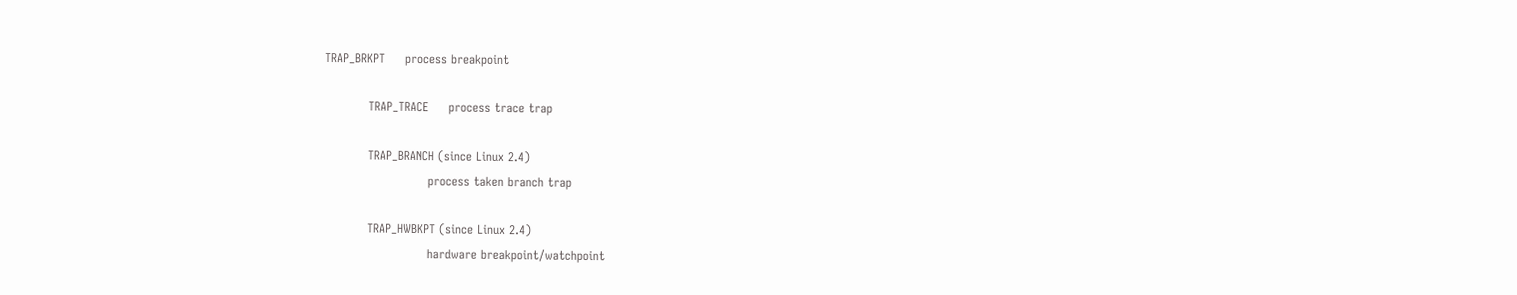TRAP_BRKPT     process breakpoint

           TRAP_TRACE     process trace trap

           TRAP_BRANCH (since Linux 2.4)
                          process taken branch trap

           TRAP_HWBKPT (since Linux 2.4)
                          hardware breakpoint/watchpoint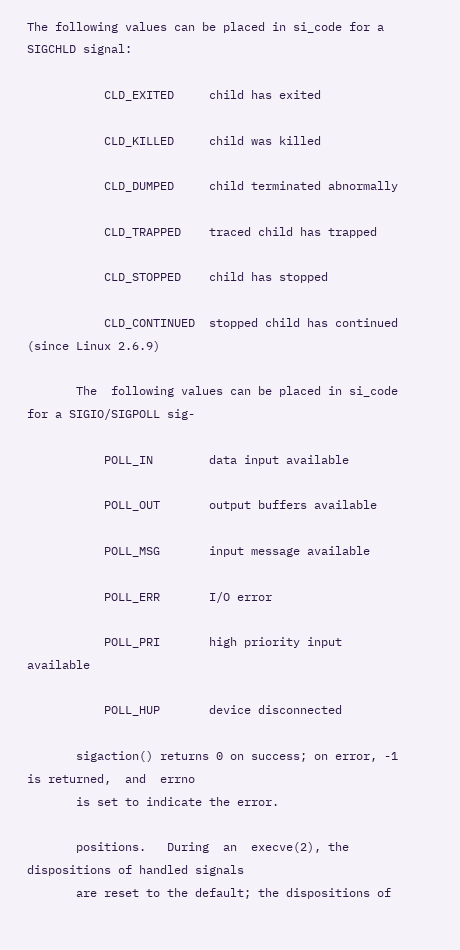The following values can be placed in si_code for a SIGCHLD signal:

           CLD_EXITED     child has exited

           CLD_KILLED     child was killed

           CLD_DUMPED     child terminated abnormally

           CLD_TRAPPED    traced child has trapped

           CLD_STOPPED    child has stopped

           CLD_CONTINUED  stopped child has continued (since Linux 2.6.9)

       The  following values can be placed in si_code for a SIGIO/SIGPOLL sig-

           POLL_IN        data input available

           POLL_OUT       output buffers available

           POLL_MSG       input message available

           POLL_ERR       I/O error

           POLL_PRI       high priority input available

           POLL_HUP       device disconnected

       sigaction() returns 0 on success; on error, -1 is returned,  and  errno
       is set to indicate the error.

       positions.   During  an  execve(2), the dispositions of handled signals
       are reset to the default; the dispositions of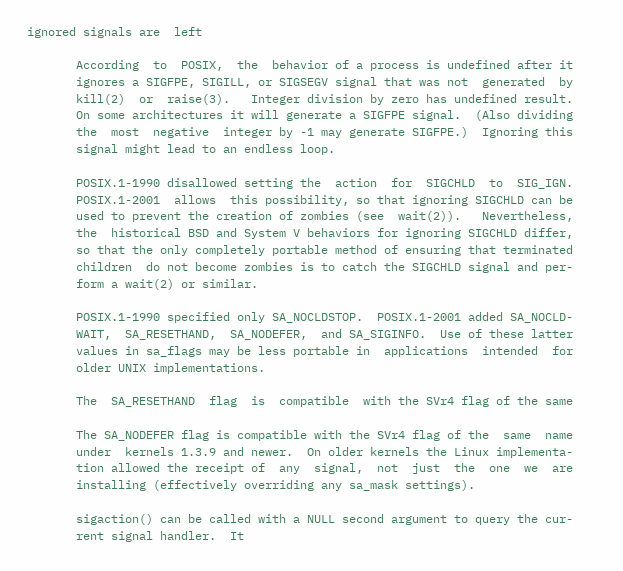ignored signals are  left

       According  to  POSIX,  the  behavior of a process is undefined after it
       ignores a SIGFPE, SIGILL, or SIGSEGV signal that was not  generated  by
       kill(2)  or  raise(3).   Integer division by zero has undefined result.
       On some architectures it will generate a SIGFPE signal.  (Also dividing
       the  most  negative  integer by -1 may generate SIGFPE.)  Ignoring this
       signal might lead to an endless loop.

       POSIX.1-1990 disallowed setting the  action  for  SIGCHLD  to  SIG_IGN.
       POSIX.1-2001  allows  this possibility, so that ignoring SIGCHLD can be
       used to prevent the creation of zombies (see  wait(2)).   Nevertheless,
       the  historical BSD and System V behaviors for ignoring SIGCHLD differ,
       so that the only completely portable method of ensuring that terminated
       children  do not become zombies is to catch the SIGCHLD signal and per-
       form a wait(2) or similar.

       POSIX.1-1990 specified only SA_NOCLDSTOP.  POSIX.1-2001 added SA_NOCLD-
       WAIT,  SA_RESETHAND,  SA_NODEFER,  and SA_SIGINFO.  Use of these latter
       values in sa_flags may be less portable in  applications  intended  for
       older UNIX implementations.

       The  SA_RESETHAND  flag  is  compatible  with the SVr4 flag of the same

       The SA_NODEFER flag is compatible with the SVr4 flag of the  same  name
       under  kernels 1.3.9 and newer.  On older kernels the Linux implementa-
       tion allowed the receipt of  any  signal,  not  just  the  one  we  are
       installing (effectively overriding any sa_mask settings).

       sigaction() can be called with a NULL second argument to query the cur-
       rent signal handler.  It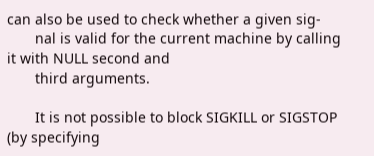can also be used to check whether a given sig-
       nal is valid for the current machine by calling it with NULL second and
       third arguments.

       It is not possible to block SIGKILL or SIGSTOP (by specifying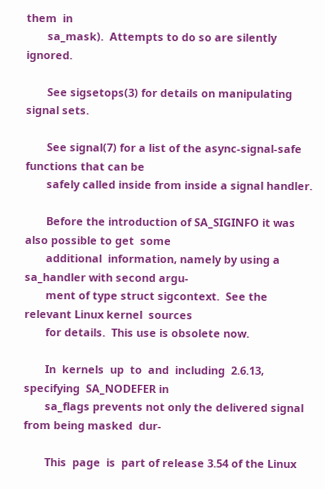them  in
       sa_mask).  Attempts to do so are silently ignored.

       See sigsetops(3) for details on manipulating signal sets.

       See signal(7) for a list of the async-signal-safe functions that can be
       safely called inside from inside a signal handler.

       Before the introduction of SA_SIGINFO it was also possible to get  some
       additional  information, namely by using a sa_handler with second argu-
       ment of type struct sigcontext.  See the relevant Linux kernel  sources
       for details.  This use is obsolete now.

       In  kernels  up  to  and  including  2.6.13,  specifying  SA_NODEFER in
       sa_flags prevents not only the delivered signal from being masked  dur-

       This  page  is  part of release 3.54 of the Linux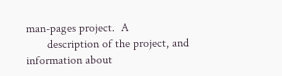man-pages project.  A
       description of the project, and information about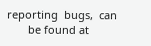reporting  bugs,  can
       be found at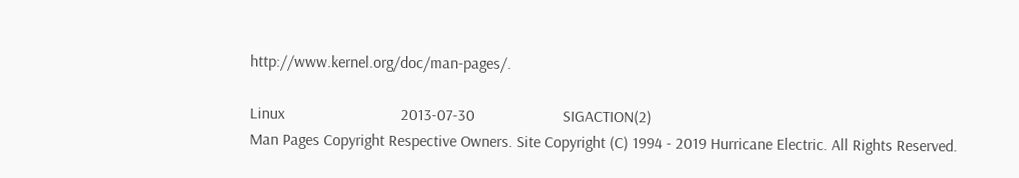http://www.kernel.org/doc/man-pages/.

Linux                             2013-07-30                      SIGACTION(2)
Man Pages Copyright Respective Owners. Site Copyright (C) 1994 - 2019 Hurricane Electric. All Rights Reserved.